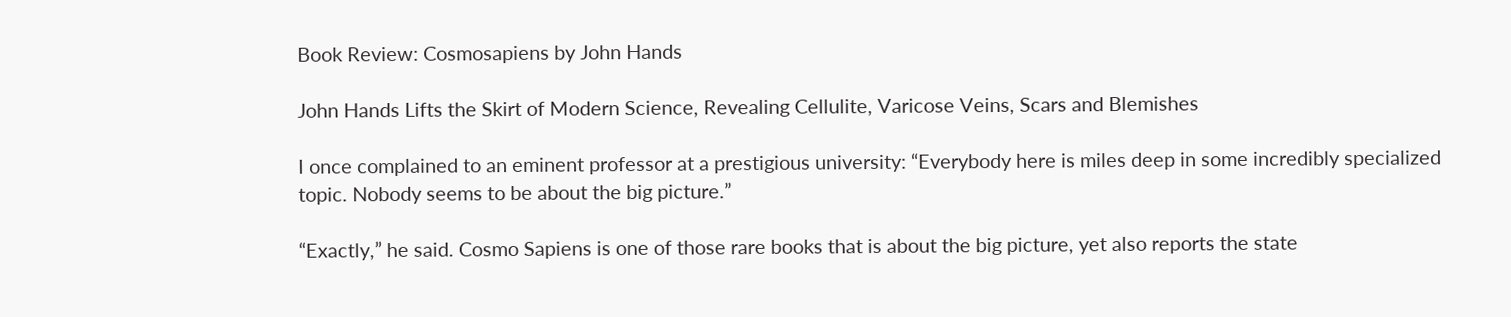Book Review: Cosmosapiens by John Hands

John Hands Lifts the Skirt of Modern Science, Revealing Cellulite, Varicose Veins, Scars and Blemishes

I once complained to an eminent professor at a prestigious university: “Everybody here is miles deep in some incredibly specialized topic. Nobody seems to be about the big picture.”

“Exactly,” he said. Cosmo Sapiens is one of those rare books that is about the big picture, yet also reports the state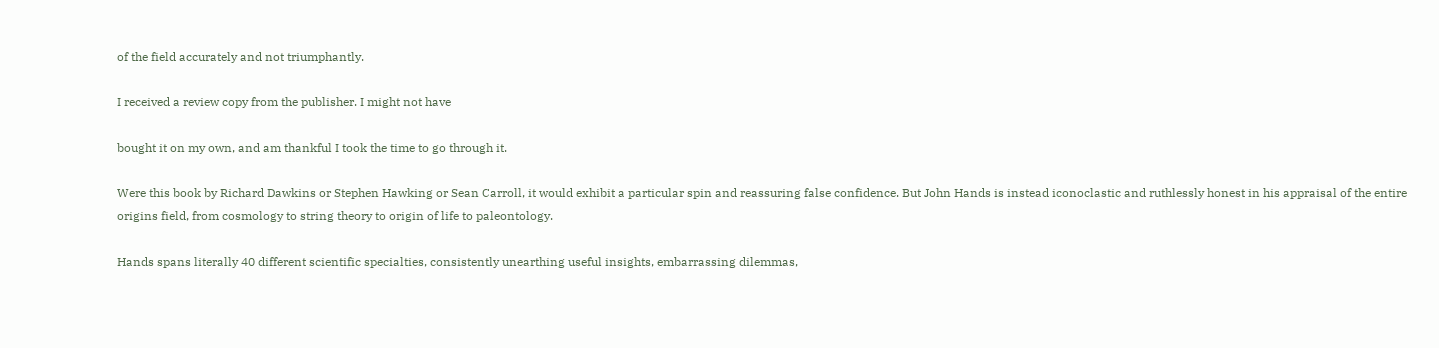of the field accurately and not triumphantly.

I received a review copy from the publisher. I might not have

bought it on my own, and am thankful I took the time to go through it.

Were this book by Richard Dawkins or Stephen Hawking or Sean Carroll, it would exhibit a particular spin and reassuring false confidence. But John Hands is instead iconoclastic and ruthlessly honest in his appraisal of the entire origins field, from cosmology to string theory to origin of life to paleontology.

Hands spans literally 40 different scientific specialties, consistently unearthing useful insights, embarrassing dilemmas,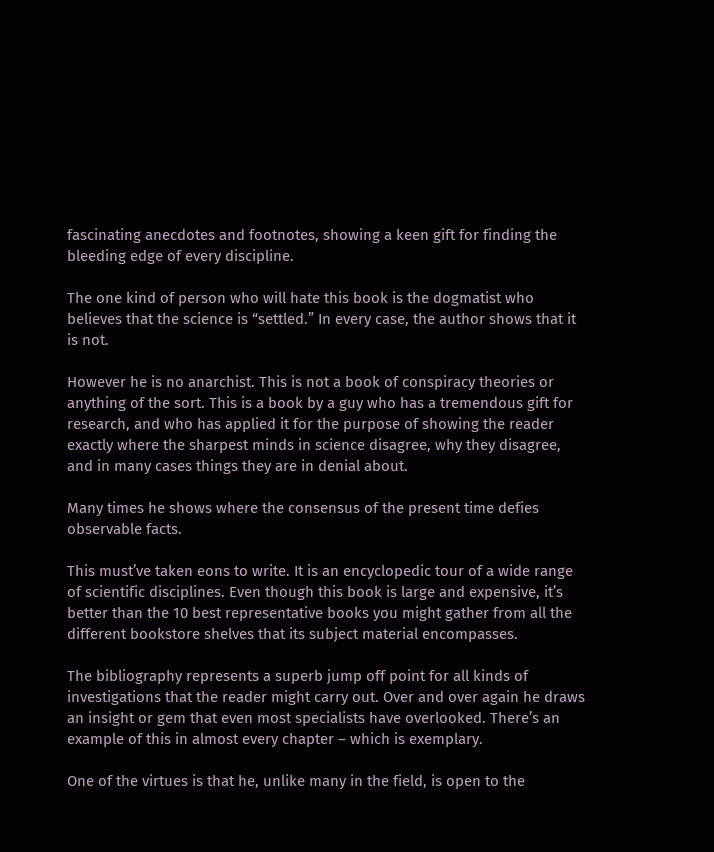fascinating anecdotes and footnotes, showing a keen gift for finding the bleeding edge of every discipline.

The one kind of person who will hate this book is the dogmatist who believes that the science is “settled.” In every case, the author shows that it is not.

However he is no anarchist. This is not a book of conspiracy theories or anything of the sort. This is a book by a guy who has a tremendous gift for research, and who has applied it for the purpose of showing the reader exactly where the sharpest minds in science disagree, why they disagree, and in many cases things they are in denial about.

Many times he shows where the consensus of the present time defies observable facts.

This must’ve taken eons to write. It is an encyclopedic tour of a wide range of scientific disciplines. Even though this book is large and expensive, it’s better than the 10 best representative books you might gather from all the different bookstore shelves that its subject material encompasses.

The bibliography represents a superb jump off point for all kinds of investigations that the reader might carry out. Over and over again he draws an insight or gem that even most specialists have overlooked. There’s an example of this in almost every chapter – which is exemplary.

One of the virtues is that he, unlike many in the field, is open to the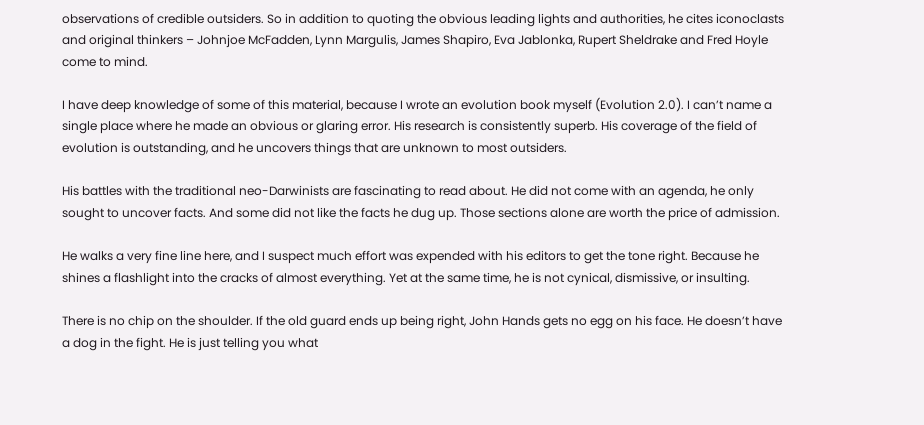observations of credible outsiders. So in addition to quoting the obvious leading lights and authorities, he cites iconoclasts and original thinkers – Johnjoe McFadden, Lynn Margulis, James Shapiro, Eva Jablonka, Rupert Sheldrake and Fred Hoyle come to mind.

I have deep knowledge of some of this material, because I wrote an evolution book myself (Evolution 2.0). I can’t name a single place where he made an obvious or glaring error. His research is consistently superb. His coverage of the field of evolution is outstanding, and he uncovers things that are unknown to most outsiders.

His battles with the traditional neo-Darwinists are fascinating to read about. He did not come with an agenda, he only sought to uncover facts. And some did not like the facts he dug up. Those sections alone are worth the price of admission.

He walks a very fine line here, and I suspect much effort was expended with his editors to get the tone right. Because he shines a flashlight into the cracks of almost everything. Yet at the same time, he is not cynical, dismissive, or insulting.

There is no chip on the shoulder. If the old guard ends up being right, John Hands gets no egg on his face. He doesn’t have a dog in the fight. He is just telling you what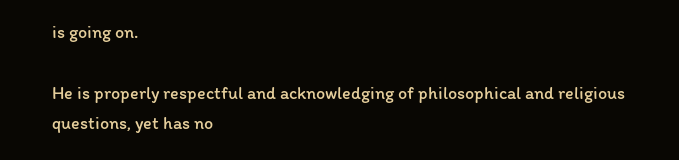is going on.

He is properly respectful and acknowledging of philosophical and religious questions, yet has no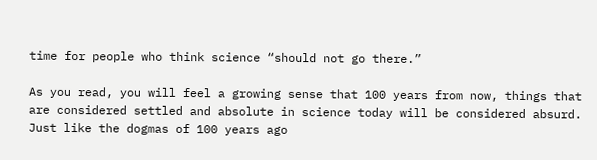time for people who think science “should not go there.”

As you read, you will feel a growing sense that 100 years from now, things that are considered settled and absolute in science today will be considered absurd. Just like the dogmas of 100 years ago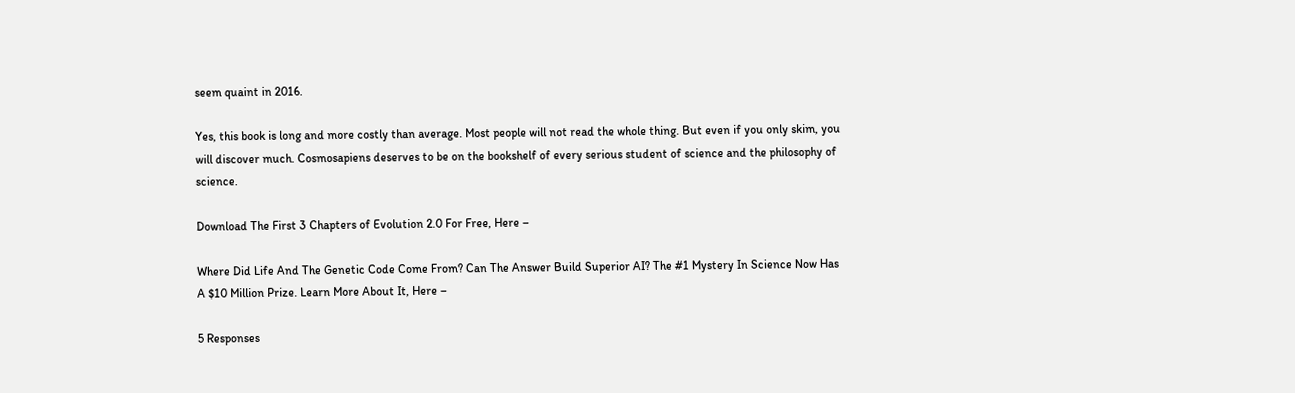seem quaint in 2016.

Yes, this book is long and more costly than average. Most people will not read the whole thing. But even if you only skim, you will discover much. Cosmosapiens deserves to be on the bookshelf of every serious student of science and the philosophy of science.

Download The First 3 Chapters of Evolution 2.0 For Free, Here –

Where Did Life And The Genetic Code Come From? Can The Answer Build Superior AI? The #1 Mystery In Science Now Has A $10 Million Prize. Learn More About It, Here –

5 Responses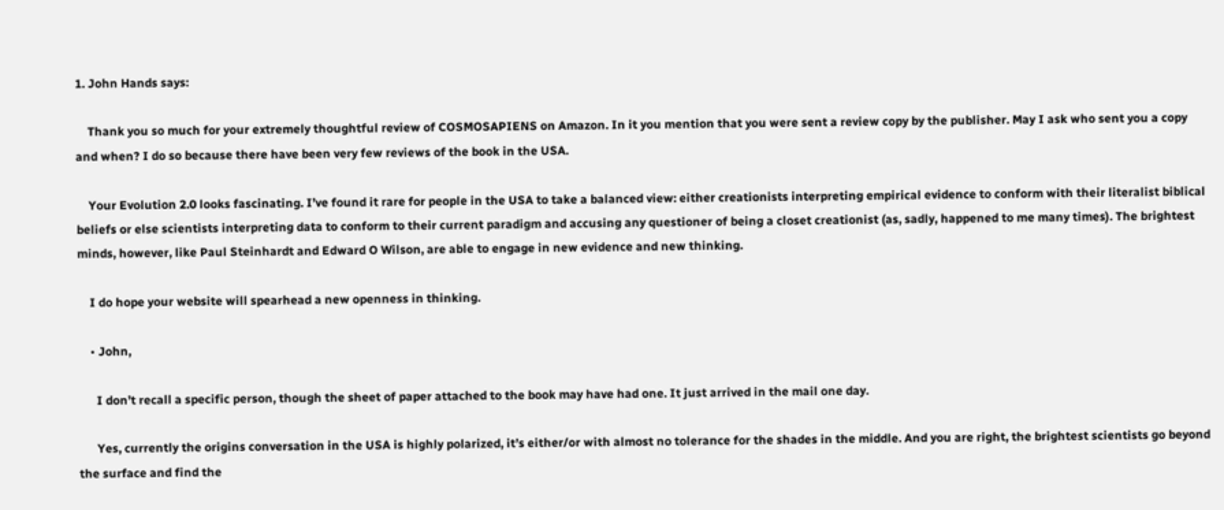1. John Hands says:

    Thank you so much for your extremely thoughtful review of COSMOSAPIENS on Amazon. In it you mention that you were sent a review copy by the publisher. May I ask who sent you a copy and when? I do so because there have been very few reviews of the book in the USA.

    Your Evolution 2.0 looks fascinating. I’ve found it rare for people in the USA to take a balanced view: either creationists interpreting empirical evidence to conform with their literalist biblical beliefs or else scientists interpreting data to conform to their current paradigm and accusing any questioner of being a closet creationist (as, sadly, happened to me many times). The brightest minds, however, like Paul Steinhardt and Edward O Wilson, are able to engage in new evidence and new thinking.

    I do hope your website will spearhead a new openness in thinking.

    • John,

      I don’t recall a specific person, though the sheet of paper attached to the book may have had one. It just arrived in the mail one day.

      Yes, currently the origins conversation in the USA is highly polarized, it’s either/or with almost no tolerance for the shades in the middle. And you are right, the brightest scientists go beyond the surface and find the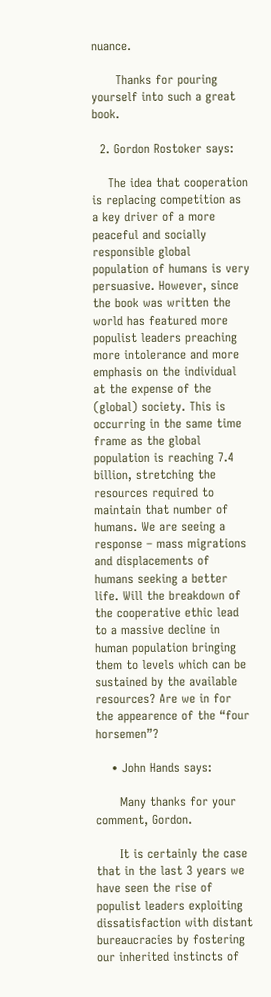nuance.

      Thanks for pouring yourself into such a great book.

  2. Gordon Rostoker says:

    The idea that cooperation is replacing competition as a key driver of a more peaceful and socially responsible global population of humans is very persuasive. However, since the book was written the world has featured more populist leaders preaching more intolerance and more emphasis on the individual at the expense of the (global) society. This is occurring in the same time frame as the global population is reaching 7.4 billion, stretching the resources required to maintain that number of humans. We are seeing a response – mass migrations and displacements of humans seeking a better life. Will the breakdown of the cooperative ethic lead to a massive decline in human population bringing them to levels which can be sustained by the available resources? Are we in for the appearence of the “four horsemen”?

    • John Hands says:

      Many thanks for your comment, Gordon.

      It is certainly the case that in the last 3 years we have seen the rise of populist leaders exploiting dissatisfaction with distant bureaucracies by fostering our inherited instincts of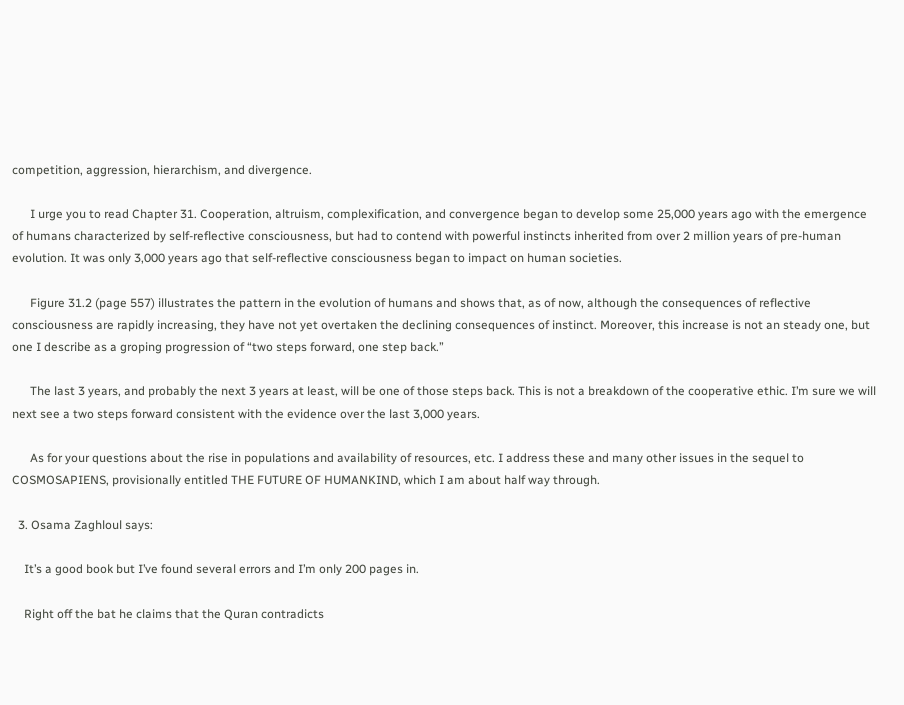competition, aggression, hierarchism, and divergence.

      I urge you to read Chapter 31. Cooperation, altruism, complexification, and convergence began to develop some 25,000 years ago with the emergence of humans characterized by self-reflective consciousness, but had to contend with powerful instincts inherited from over 2 million years of pre-human evolution. It was only 3,000 years ago that self-reflective consciousness began to impact on human societies.

      Figure 31.2 (page 557) illustrates the pattern in the evolution of humans and shows that, as of now, although the consequences of reflective consciousness are rapidly increasing, they have not yet overtaken the declining consequences of instinct. Moreover, this increase is not an steady one, but one I describe as a groping progression of “two steps forward, one step back.”

      The last 3 years, and probably the next 3 years at least, will be one of those steps back. This is not a breakdown of the cooperative ethic. I’m sure we will next see a two steps forward consistent with the evidence over the last 3,000 years.

      As for your questions about the rise in populations and availability of resources, etc. I address these and many other issues in the sequel to COSMOSAPIENS, provisionally entitled THE FUTURE OF HUMANKIND, which I am about half way through.

  3. Osama Zaghloul says:

    It’s a good book but I’ve found several errors and I’m only 200 pages in.

    Right off the bat he claims that the Quran contradicts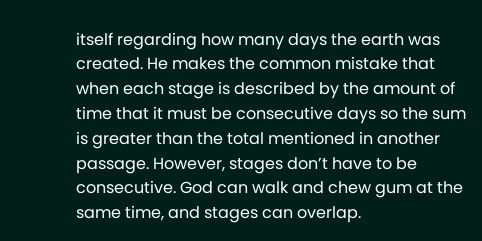itself regarding how many days the earth was created. He makes the common mistake that when each stage is described by the amount of time that it must be consecutive days so the sum is greater than the total mentioned in another passage. However, stages don’t have to be consecutive. God can walk and chew gum at the same time, and stages can overlap.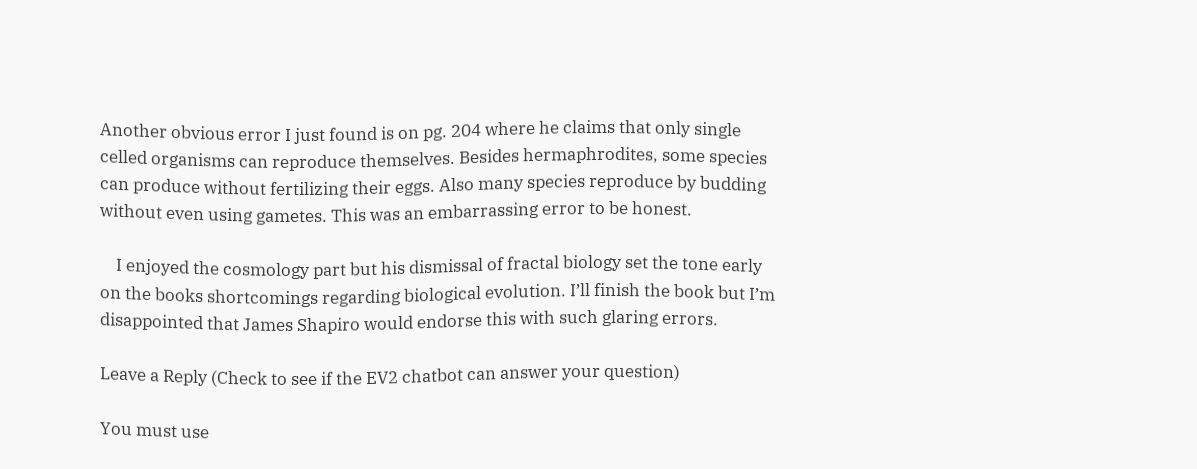Another obvious error I just found is on pg. 204 where he claims that only single celled organisms can reproduce themselves. Besides hermaphrodites, some species can produce without fertilizing their eggs. Also many species reproduce by budding without even using gametes. This was an embarrassing error to be honest.

    I enjoyed the cosmology part but his dismissal of fractal biology set the tone early on the books shortcomings regarding biological evolution. I’ll finish the book but I’m disappointed that James Shapiro would endorse this with such glaring errors.

Leave a Reply (Check to see if the EV2 chatbot can answer your question)

You must use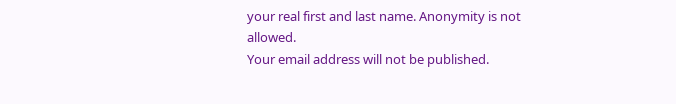your real first and last name. Anonymity is not allowed.
Your email address will not be published.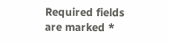Required fields are marked *